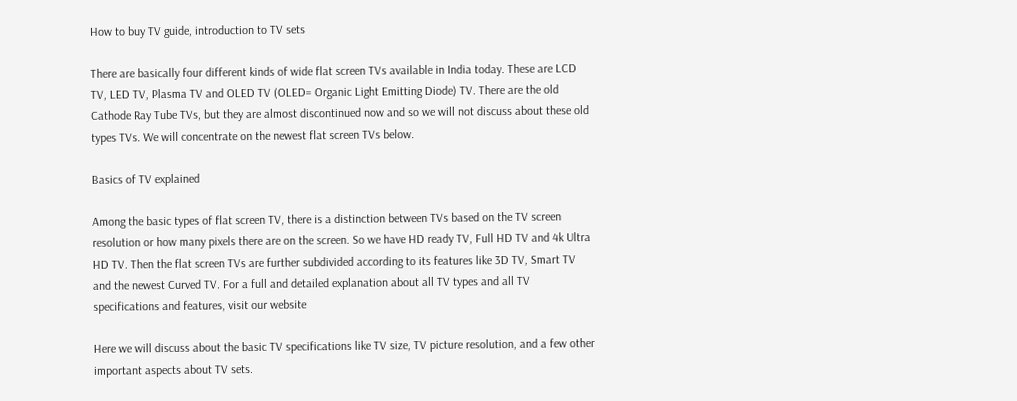How to buy TV guide, introduction to TV sets

There are basically four different kinds of wide flat screen TVs available in India today. These are LCD TV, LED TV, Plasma TV and OLED TV (OLED= Organic Light Emitting Diode) TV. There are the old Cathode Ray Tube TVs, but they are almost discontinued now and so we will not discuss about these old types TVs. We will concentrate on the newest flat screen TVs below.

Basics of TV explained

Among the basic types of flat screen TV, there is a distinction between TVs based on the TV screen resolution or how many pixels there are on the screen. So we have HD ready TV, Full HD TV and 4k Ultra HD TV. Then the flat screen TVs are further subdivided according to its features like 3D TV, Smart TV and the newest Curved TV. For a full and detailed explanation about all TV types and all TV specifications and features, visit our website

Here we will discuss about the basic TV specifications like TV size, TV picture resolution, and a few other important aspects about TV sets.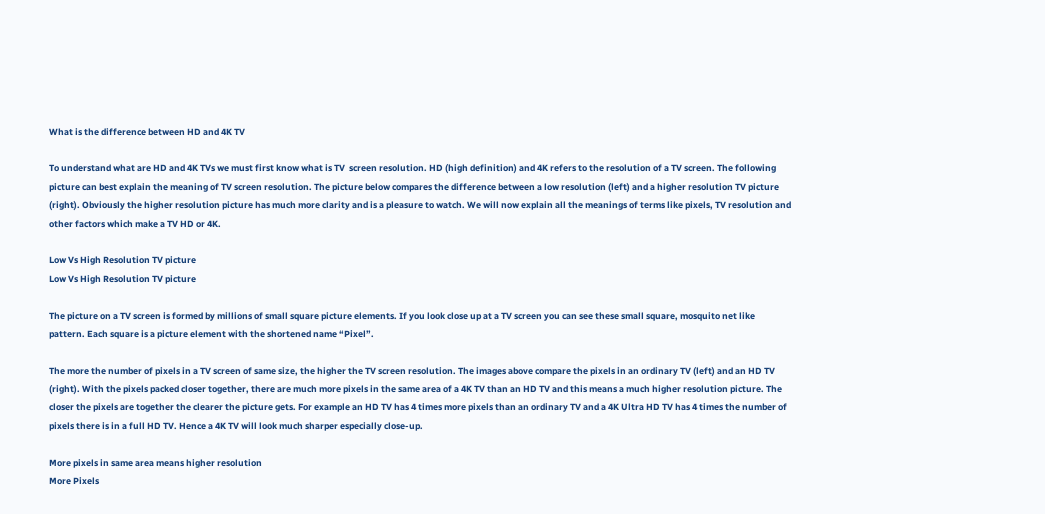What is the difference between HD and 4K TV

To understand what are HD and 4K TVs we must first know what is TV  screen resolution. HD (high definition) and 4K refers to the resolution of a TV screen. The following picture can best explain the meaning of TV screen resolution. The picture below compares the difference between a low resolution (left) and a higher resolution TV picture (right). Obviously the higher resolution picture has much more clarity and is a pleasure to watch. We will now explain all the meanings of terms like pixels, TV resolution and other factors which make a TV HD or 4K.

Low Vs High Resolution TV picture
Low Vs High Resolution TV picture

The picture on a TV screen is formed by millions of small square picture elements. If you look close up at a TV screen you can see these small square, mosquito net like pattern. Each square is a picture element with the shortened name “Pixel”.

The more the number of pixels in a TV screen of same size, the higher the TV screen resolution. The images above compare the pixels in an ordinary TV (left) and an HD TV (right). With the pixels packed closer together, there are much more pixels in the same area of a 4K TV than an HD TV and this means a much higher resolution picture. The closer the pixels are together the clearer the picture gets. For example an HD TV has 4 times more pixels than an ordinary TV and a 4K Ultra HD TV has 4 times the number of pixels there is in a full HD TV. Hence a 4K TV will look much sharper especially close-up.

More pixels in same area means higher resolution
More Pixels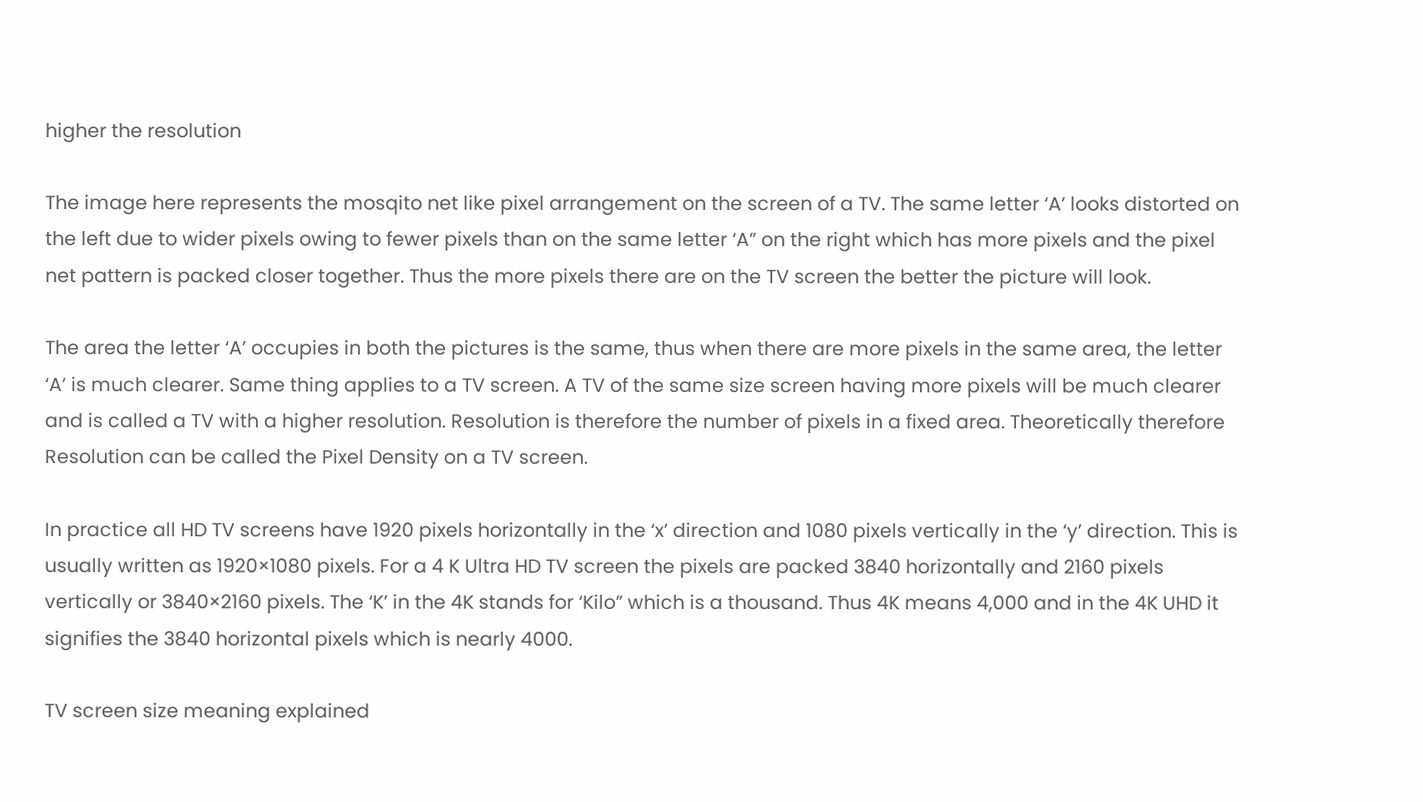higher the resolution

The image here represents the mosqito net like pixel arrangement on the screen of a TV. The same letter ‘A’ looks distorted on the left due to wider pixels owing to fewer pixels than on the same letter ‘A” on the right which has more pixels and the pixel net pattern is packed closer together. Thus the more pixels there are on the TV screen the better the picture will look.

The area the letter ‘A’ occupies in both the pictures is the same, thus when there are more pixels in the same area, the letter ‘A’ is much clearer. Same thing applies to a TV screen. A TV of the same size screen having more pixels will be much clearer and is called a TV with a higher resolution. Resolution is therefore the number of pixels in a fixed area. Theoretically therefore Resolution can be called the Pixel Density on a TV screen.

In practice all HD TV screens have 1920 pixels horizontally in the ‘x’ direction and 1080 pixels vertically in the ‘y’ direction. This is usually written as 1920×1080 pixels. For a 4 K Ultra HD TV screen the pixels are packed 3840 horizontally and 2160 pixels vertically or 3840×2160 pixels. The ‘K’ in the 4K stands for ‘Kilo” which is a thousand. Thus 4K means 4,000 and in the 4K UHD it signifies the 3840 horizontal pixels which is nearly 4000.

TV screen size meaning explained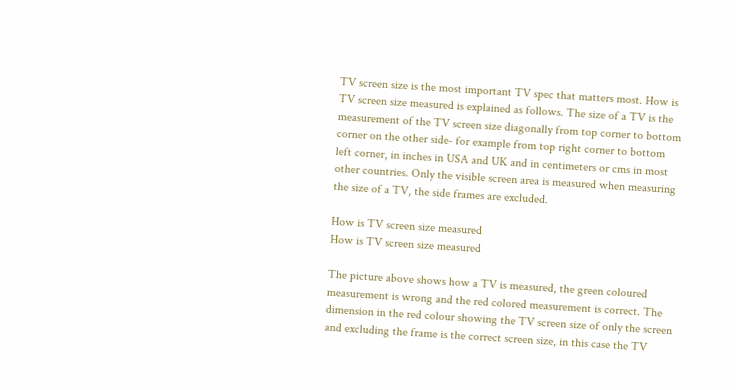TV screen size is the most important TV spec that matters most. How is TV screen size measured is explained as follows. The size of a TV is the measurement of the TV screen size diagonally from top corner to bottom corner on the other side- for example from top right corner to bottom left corner, in inches in USA and UK and in centimeters or cms in most other countries. Only the visible screen area is measured when measuring the size of a TV, the side frames are excluded.

How is TV screen size measured
How is TV screen size measured

The picture above shows how a TV is measured, the green coloured measurement is wrong and the red colored measurement is correct. The dimension in the red colour showing the TV screen size of only the screen and excluding the frame is the correct screen size, in this case the TV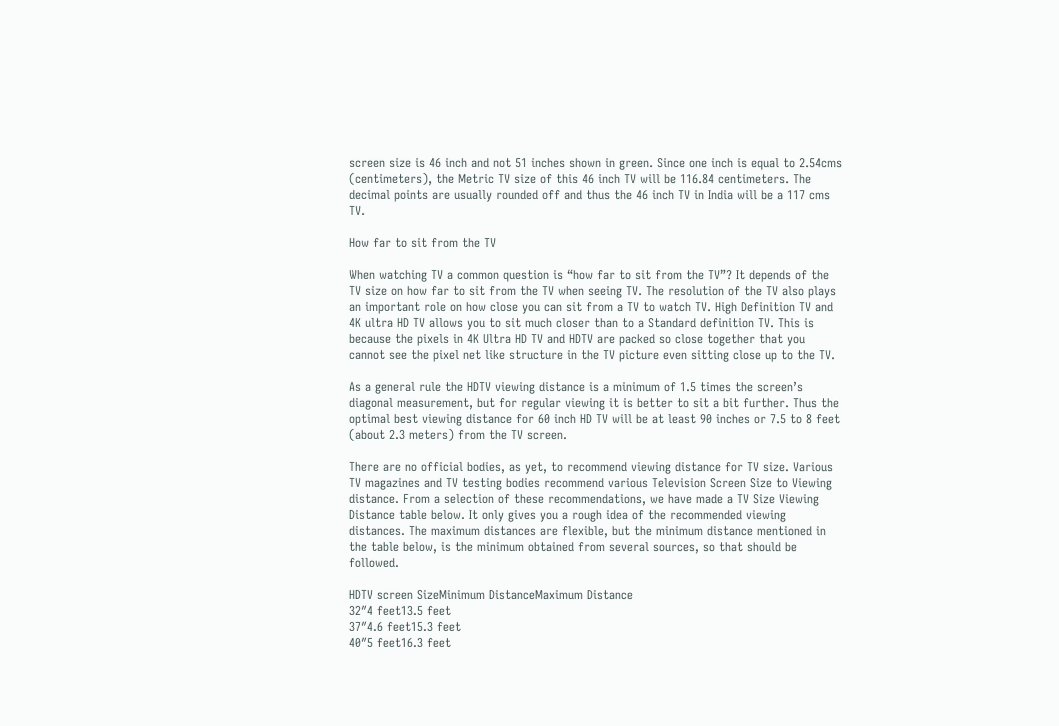screen size is 46 inch and not 51 inches shown in green. Since one inch is equal to 2.54cms (centimeters), the Metric TV size of this 46 inch TV will be 116.84 centimeters. The decimal points are usually rounded off and thus the 46 inch TV in India will be a 117 cms TV.

How far to sit from the TV

When watching TV a common question is “how far to sit from the TV”? It depends of the TV size on how far to sit from the TV when seeing TV. The resolution of the TV also plays an important role on how close you can sit from a TV to watch TV. High Definition TV and 4K ultra HD TV allows you to sit much closer than to a Standard definition TV. This is because the pixels in 4K Ultra HD TV and HDTV are packed so close together that you cannot see the pixel net like structure in the TV picture even sitting close up to the TV.

As a general rule the HDTV viewing distance is a minimum of 1.5 times the screen’s diagonal measurement, but for regular viewing it is better to sit a bit further. Thus the optimal best viewing distance for 60 inch HD TV will be at least 90 inches or 7.5 to 8 feet (about 2.3 meters) from the TV screen.

There are no official bodies, as yet, to recommend viewing distance for TV size. Various TV magazines and TV testing bodies recommend various Television Screen Size to Viewing distance. From a selection of these recommendations, we have made a TV Size Viewing Distance table below. It only gives you a rough idea of the recommended viewing distances. The maximum distances are flexible, but the minimum distance mentioned in the table below, is the minimum obtained from several sources, so that should be followed.

HDTV screen SizeMinimum DistanceMaximum Distance
32″4 feet13.5 feet
37″4.6 feet15.3 feet
40″5 feet16.3 feet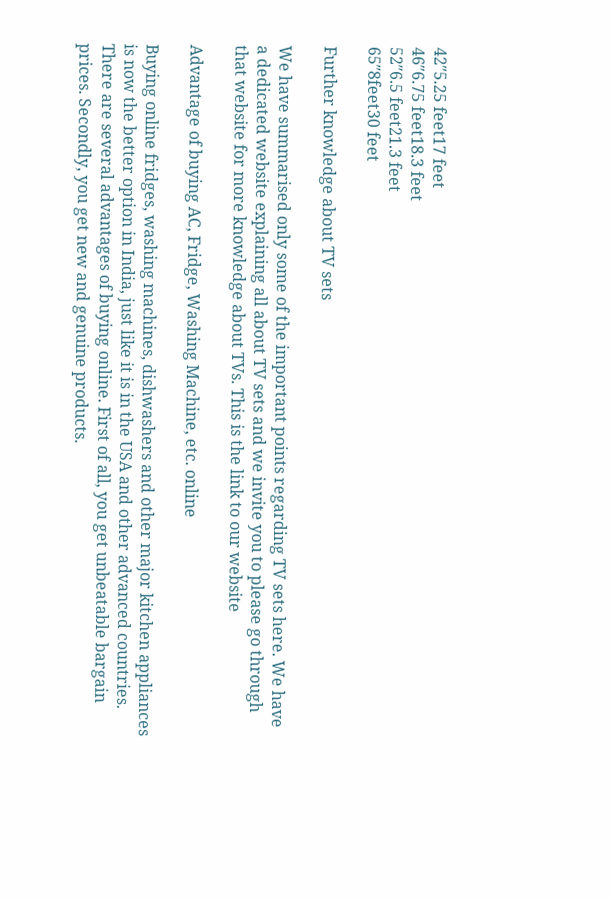42″5.25 feet17 feet
46″6.75 feet18.3 feet
52″6.5 feet21.3 feet
65″8feet30 feet

Further knowledge about TV sets

We have summarised only some of the important points regarding TV sets here. We have a dedicated website explaining all about TV sets and we invite you to please go through that website for more knowledge about TVs. This is the link to our website

Advantage of buying AC, Fridge, Washing Machine, etc. online

Buying online fridges, washing machines, dishwashers and other major kitchen appliances is now the better option in India, just like it is in the USA and other advanced countries. There are several advantages of buying online. First of all, you get unbeatable bargain prices. Secondly, you get new and genuine products.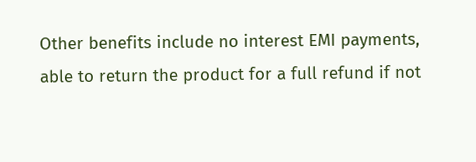Other benefits include no interest EMI payments, able to return the product for a full refund if not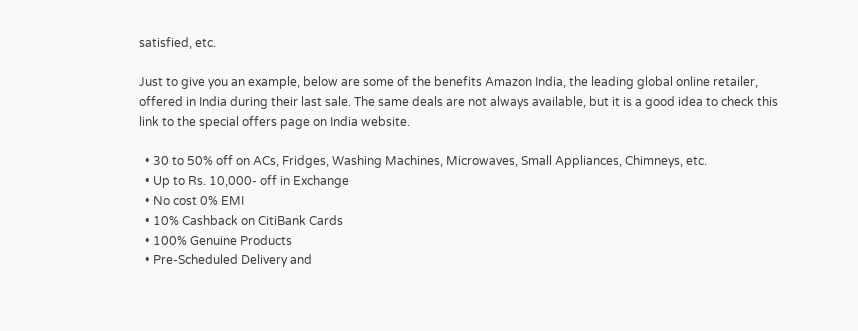satisfied, etc.

Just to give you an example, below are some of the benefits Amazon India, the leading global online retailer, offered in India during their last sale. The same deals are not always available, but it is a good idea to check this link to the special offers page on India website.

  • 30 to 50% off on ACs, Fridges, Washing Machines, Microwaves, Small Appliances, Chimneys, etc.
  • Up to Rs. 10,000- off in Exchange
  • No cost 0% EMI
  • 10% Cashback on CitiBank Cards
  • 100% Genuine Products
  • Pre-Scheduled Delivery and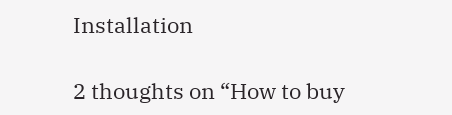Installation

2 thoughts on “How to buy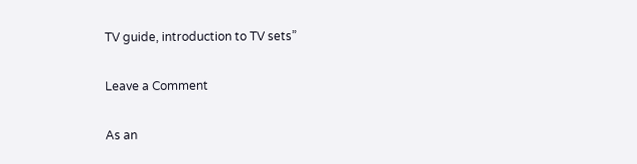TV guide, introduction to TV sets”

Leave a Comment

As an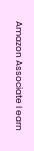Amazon Associate I earn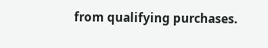from qualifying purchases.